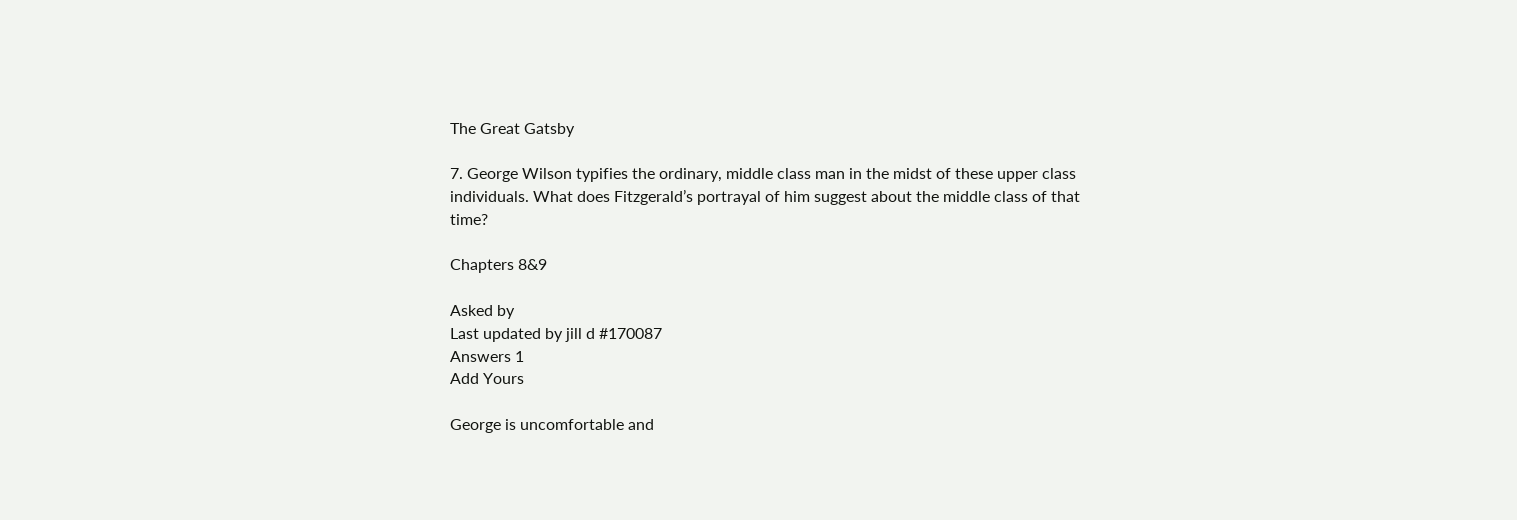The Great Gatsby

7. George Wilson typifies the ordinary, middle class man in the midst of these upper class individuals. What does Fitzgerald’s portrayal of him suggest about the middle class of that time?

Chapters 8&9

Asked by
Last updated by jill d #170087
Answers 1
Add Yours

George is uncomfortable and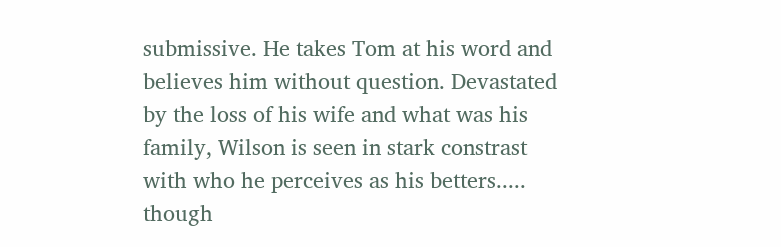submissive. He takes Tom at his word and believes him without question. Devastated by the loss of his wife and what was his family, Wilson is seen in stark constrast with who he perceives as his betters..... though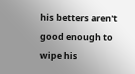his betters aren't good enough to wipe his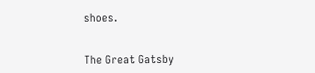shoes.


The Great Gatsby